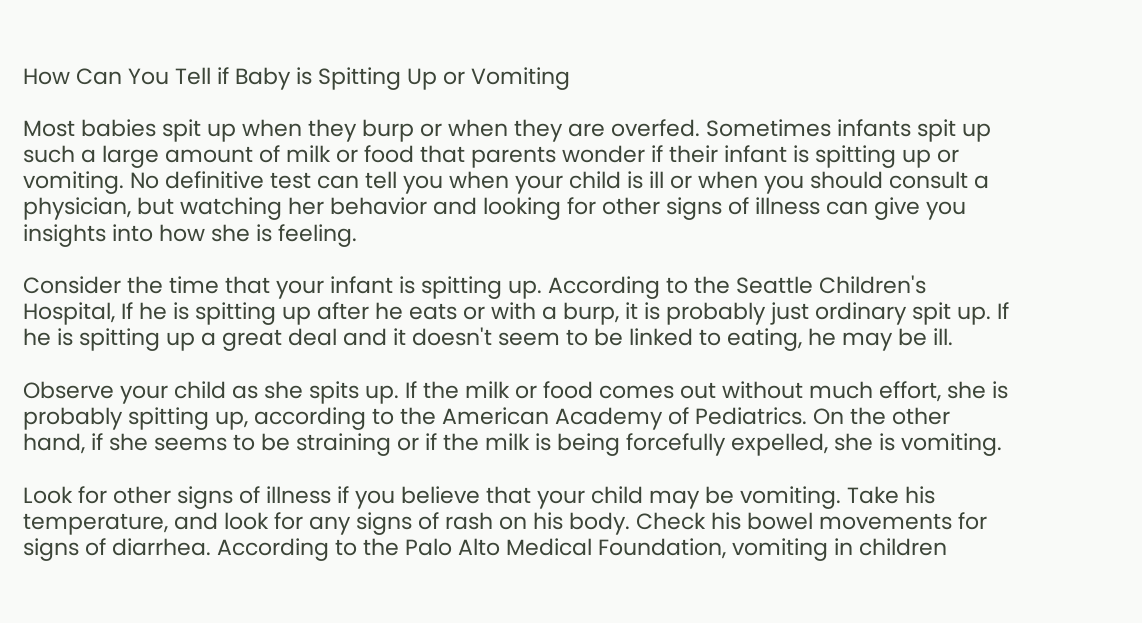How Can You Tell if Baby is Spitting Up or Vomiting

Most babies spit up when they burp or when they are overfed. Sometimes infants spit up such a large amount of milk or food that parents wonder if their infant is spitting up or vomiting. No definitive test can tell you when your child is ill or when you should consult a physician, but watching her behavior and looking for other signs of illness can give you insights into how she is feeling.

Consider the time that your infant is spitting up. According to the Seattle Children's Hospital, If he is spitting up after he eats or with a burp, it is probably just ordinary spit up. If he is spitting up a great deal and it doesn't seem to be linked to eating, he may be ill.

Observe your child as she spits up. If the milk or food comes out without much effort, she is probably spitting up, according to the American Academy of Pediatrics. On the other hand, if she seems to be straining or if the milk is being forcefully expelled, she is vomiting.

Look for other signs of illness if you believe that your child may be vomiting. Take his temperature, and look for any signs of rash on his body. Check his bowel movements for signs of diarrhea. According to the Palo Alto Medical Foundation, vomiting in children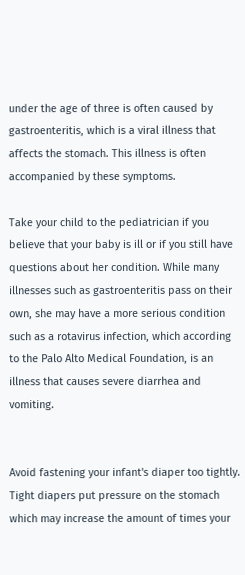under the age of three is often caused by gastroenteritis, which is a viral illness that affects the stomach. This illness is often accompanied by these symptoms.

Take your child to the pediatrician if you believe that your baby is ill or if you still have questions about her condition. While many illnesses such as gastroenteritis pass on their own, she may have a more serious condition such as a rotavirus infection, which according to the Palo Alto Medical Foundation, is an illness that causes severe diarrhea and vomiting.


Avoid fastening your infant's diaper too tightly. Tight diapers put pressure on the stomach which may increase the amount of times your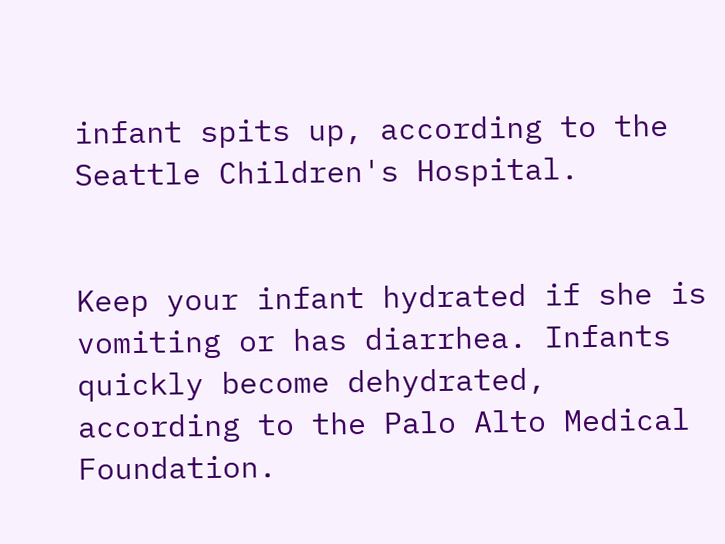infant spits up, according to the Seattle Children's Hospital.


Keep your infant hydrated if she is vomiting or has diarrhea. Infants quickly become dehydrated, according to the Palo Alto Medical Foundation.